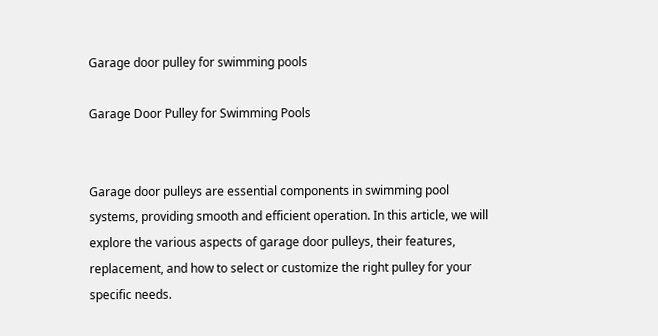Garage door pulley for swimming pools

Garage Door Pulley for Swimming Pools


Garage door pulleys are essential components in swimming pool systems, providing smooth and efficient operation. In this article, we will explore the various aspects of garage door pulleys, their features, replacement, and how to select or customize the right pulley for your specific needs.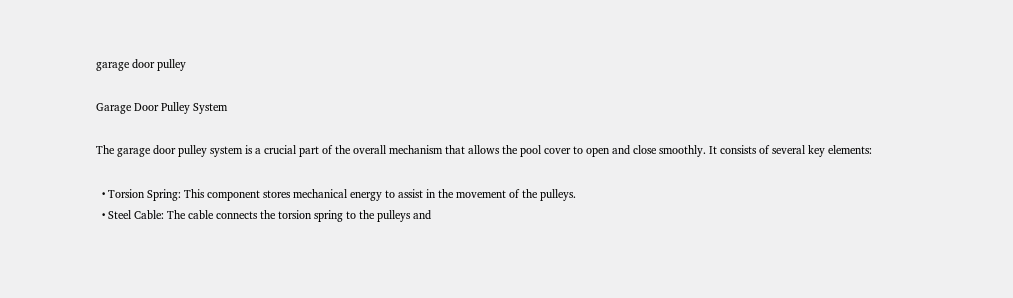garage door pulley

Garage Door Pulley System

The garage door pulley system is a crucial part of the overall mechanism that allows the pool cover to open and close smoothly. It consists of several key elements:

  • Torsion Spring: This component stores mechanical energy to assist in the movement of the pulleys.
  • Steel Cable: The cable connects the torsion spring to the pulleys and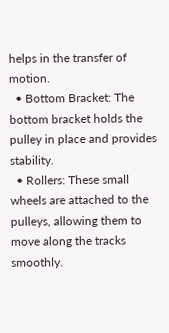helps in the transfer of motion.
  • Bottom Bracket: The bottom bracket holds the pulley in place and provides stability.
  • Rollers: These small wheels are attached to the pulleys, allowing them to move along the tracks smoothly.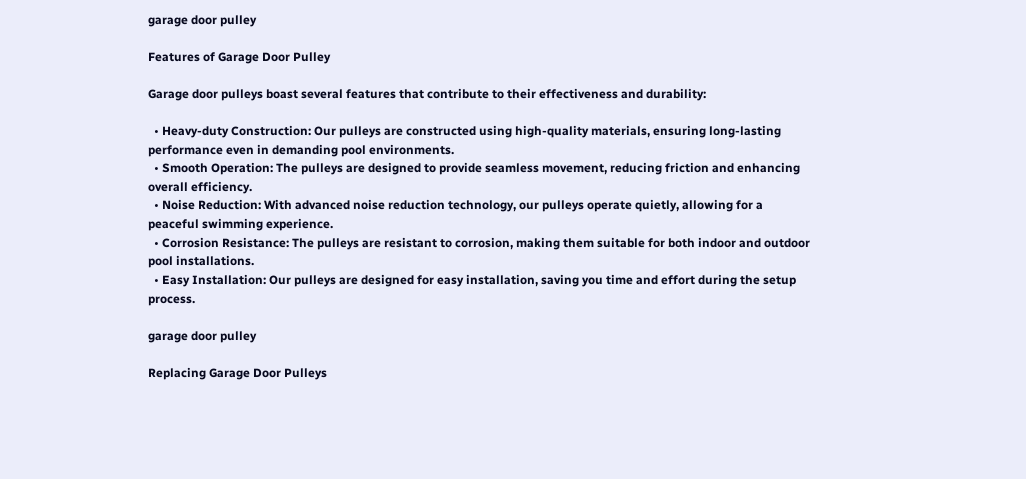garage door pulley

Features of Garage Door Pulley

Garage door pulleys boast several features that contribute to their effectiveness and durability:

  • Heavy-duty Construction: Our pulleys are constructed using high-quality materials, ensuring long-lasting performance even in demanding pool environments.
  • Smooth Operation: The pulleys are designed to provide seamless movement, reducing friction and enhancing overall efficiency.
  • Noise Reduction: With advanced noise reduction technology, our pulleys operate quietly, allowing for a peaceful swimming experience.
  • Corrosion Resistance: The pulleys are resistant to corrosion, making them suitable for both indoor and outdoor pool installations.
  • Easy Installation: Our pulleys are designed for easy installation, saving you time and effort during the setup process.

garage door pulley

Replacing Garage Door Pulleys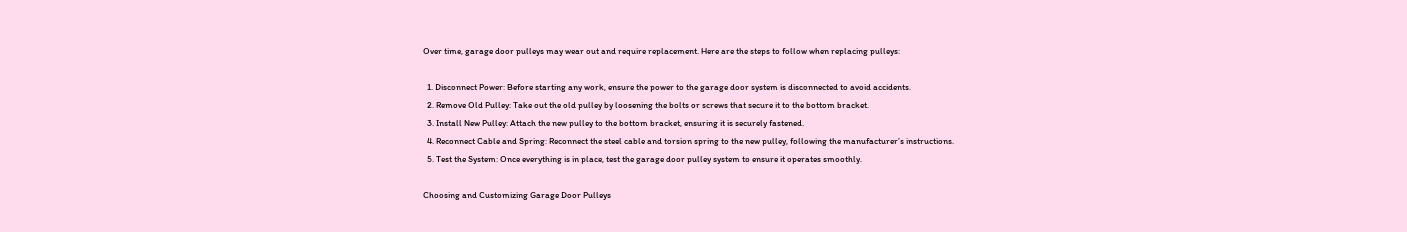Over time, garage door pulleys may wear out and require replacement. Here are the steps to follow when replacing pulleys:

  1. Disconnect Power: Before starting any work, ensure the power to the garage door system is disconnected to avoid accidents.
  2. Remove Old Pulley: Take out the old pulley by loosening the bolts or screws that secure it to the bottom bracket.
  3. Install New Pulley: Attach the new pulley to the bottom bracket, ensuring it is securely fastened.
  4. Reconnect Cable and Spring: Reconnect the steel cable and torsion spring to the new pulley, following the manufacturer’s instructions.
  5. Test the System: Once everything is in place, test the garage door pulley system to ensure it operates smoothly.

Choosing and Customizing Garage Door Pulleys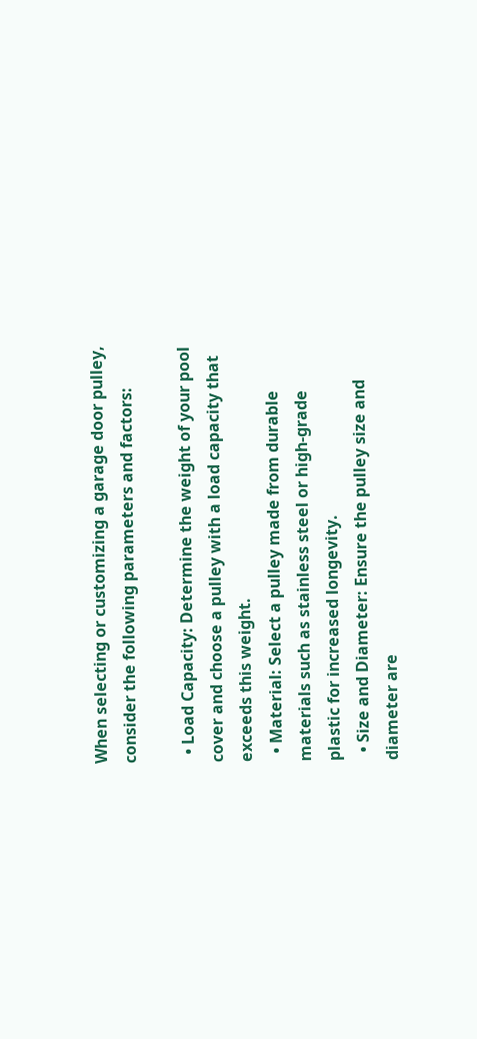When selecting or customizing a garage door pulley, consider the following parameters and factors:

  • Load Capacity: Determine the weight of your pool cover and choose a pulley with a load capacity that exceeds this weight.
  • Material: Select a pulley made from durable materials such as stainless steel or high-grade plastic for increased longevity.
  • Size and Diameter: Ensure the pulley size and diameter are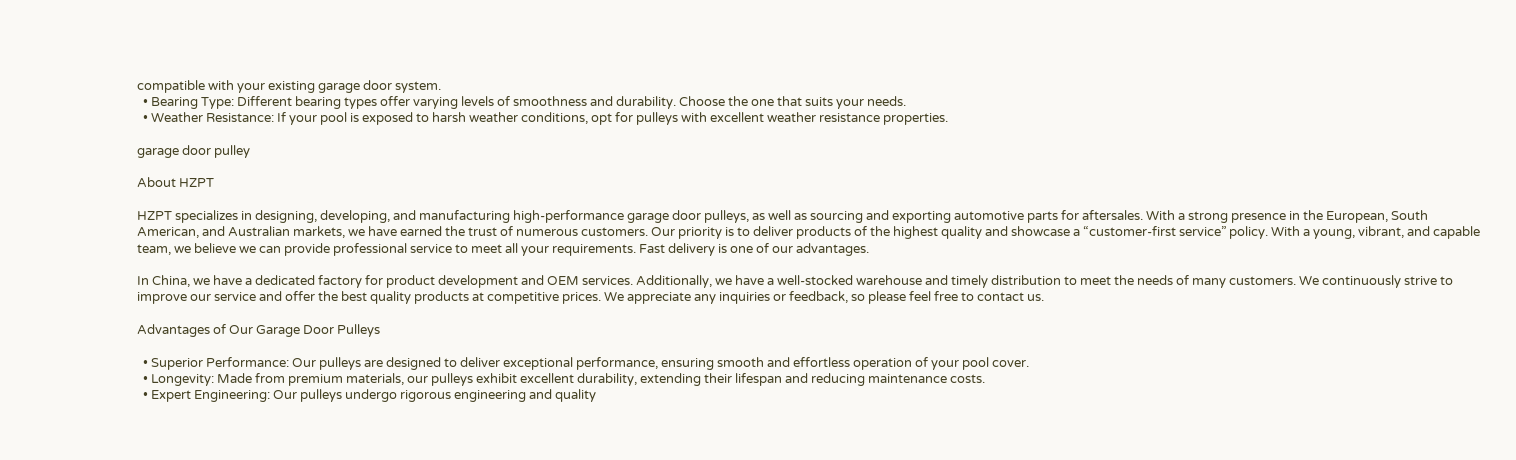compatible with your existing garage door system.
  • Bearing Type: Different bearing types offer varying levels of smoothness and durability. Choose the one that suits your needs.
  • Weather Resistance: If your pool is exposed to harsh weather conditions, opt for pulleys with excellent weather resistance properties.

garage door pulley

About HZPT

HZPT specializes in designing, developing, and manufacturing high-performance garage door pulleys, as well as sourcing and exporting automotive parts for aftersales. With a strong presence in the European, South American, and Australian markets, we have earned the trust of numerous customers. Our priority is to deliver products of the highest quality and showcase a “customer-first service” policy. With a young, vibrant, and capable team, we believe we can provide professional service to meet all your requirements. Fast delivery is one of our advantages.

In China, we have a dedicated factory for product development and OEM services. Additionally, we have a well-stocked warehouse and timely distribution to meet the needs of many customers. We continuously strive to improve our service and offer the best quality products at competitive prices. We appreciate any inquiries or feedback, so please feel free to contact us.

Advantages of Our Garage Door Pulleys

  • Superior Performance: Our pulleys are designed to deliver exceptional performance, ensuring smooth and effortless operation of your pool cover.
  • Longevity: Made from premium materials, our pulleys exhibit excellent durability, extending their lifespan and reducing maintenance costs.
  • Expert Engineering: Our pulleys undergo rigorous engineering and quality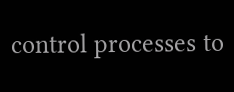control processes to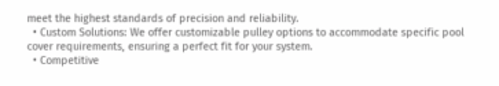meet the highest standards of precision and reliability.
  • Custom Solutions: We offer customizable pulley options to accommodate specific pool cover requirements, ensuring a perfect fit for your system.
  • Competitive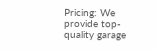Pricing: We provide top-quality garage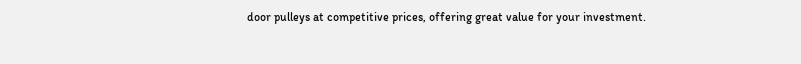door pulleys at competitive prices, offering great value for your investment.